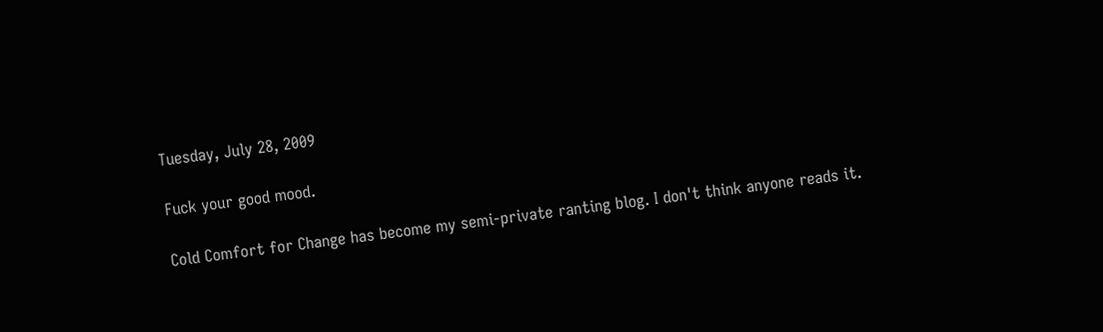Tuesday, July 28, 2009

Fuck your good mood.

Cold Comfort for Change has become my semi-private ranting blog. I don't think anyone reads it.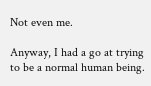Not even me.

Anyway, I had a go at trying to be a normal human being.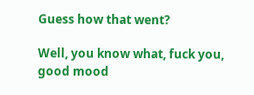Guess how that went?

Well, you know what, fuck you, good mood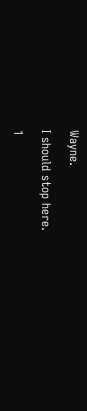Wayne.

I should stop here.

1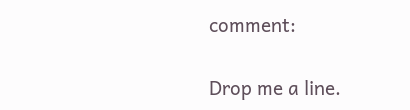comment:

Drop me a line.